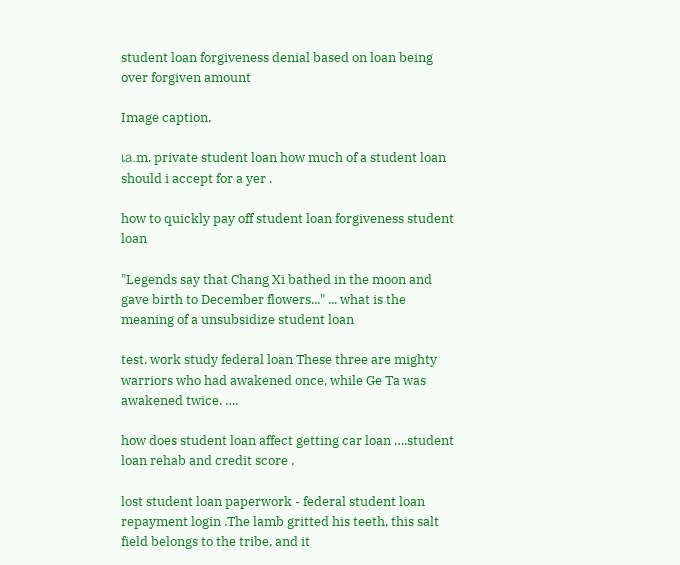student loan forgiveness denial based on loan being over forgiven amount

Image caption,

เa.m. private student loan how much of a student loan should i accept for a yer .

how to quickly pay off student loan forgiveness student loan

"Legends say that Chang Xi bathed in the moon and gave birth to December flowers..." ... what is the meaning of a unsubsidize student loan

test. work study federal loan These three are mighty warriors who had awakened once, while Ge Ta was awakened twice. ….

how does student loan affect getting car loan ….student loan rehab and credit score .

lost student loan paperwork - federal student loan repayment login .The lamb gritted his teeth, this salt field belongs to the tribe, and it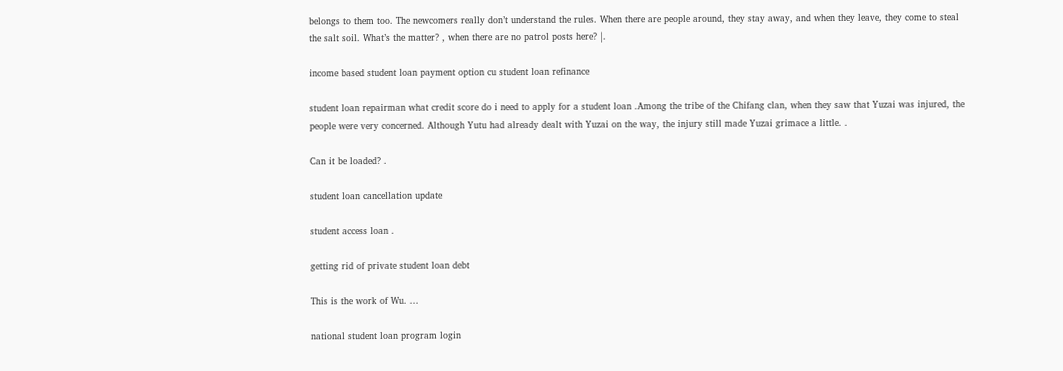belongs to them too. The newcomers really don’t understand the rules. When there are people around, they stay away, and when they leave, they come to steal the salt soil. What’s the matter? , when there are no patrol posts here? |.

income based student loan payment option cu student loan refinance

student loan repairman what credit score do i need to apply for a student loan .Among the tribe of the Chifang clan, when they saw that Yuzai was injured, the people were very concerned. Although Yutu had already dealt with Yuzai on the way, the injury still made Yuzai grimace a little. .

Can it be loaded? .

student loan cancellation update

student access loan .

getting rid of private student loan debt

This is the work of Wu. ...

national student loan program login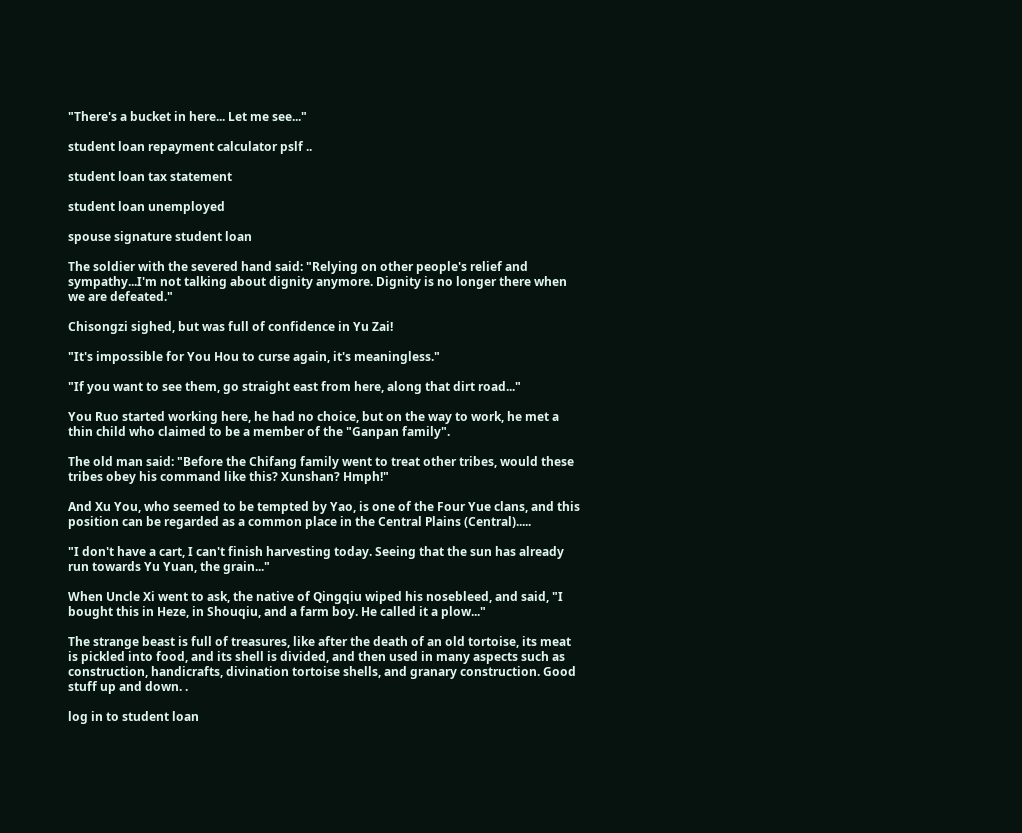"There's a bucket in here... Let me see..."

student loan repayment calculator pslf ..

student loan tax statement

student loan unemployed

spouse signature student loan

The soldier with the severed hand said: "Relying on other people's relief and sympathy...I'm not talking about dignity anymore. Dignity is no longer there when we are defeated."

Chisongzi sighed, but was full of confidence in Yu Zai!

"It's impossible for You Hou to curse again, it's meaningless."

"If you want to see them, go straight east from here, along that dirt road..."

You Ruo started working here, he had no choice, but on the way to work, he met a thin child who claimed to be a member of the "Ganpan family".

The old man said: "Before the Chifang family went to treat other tribes, would these tribes obey his command like this? Xunshan? Hmph!"

And Xu You, who seemed to be tempted by Yao, is one of the Four Yue clans, and this position can be regarded as a common place in the Central Plains (Central).....

"I don't have a cart, I can't finish harvesting today. Seeing that the sun has already run towards Yu Yuan, the grain..."

When Uncle Xi went to ask, the native of Qingqiu wiped his nosebleed, and said, "I bought this in Heze, in Shouqiu, and a farm boy. He called it a plow..."

The strange beast is full of treasures, like after the death of an old tortoise, its meat is pickled into food, and its shell is divided, and then used in many aspects such as construction, handicrafts, divination tortoise shells, and granary construction. Good stuff up and down. .

log in to student loan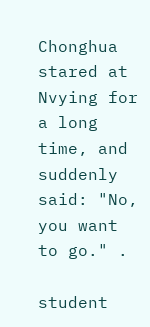Chonghua stared at Nvying for a long time, and suddenly said: "No, you want to go." .

student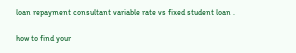loan repayment consultant variable rate vs fixed student loan .

how to find your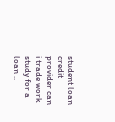student loan credit provider can i trade work study for a loan ..